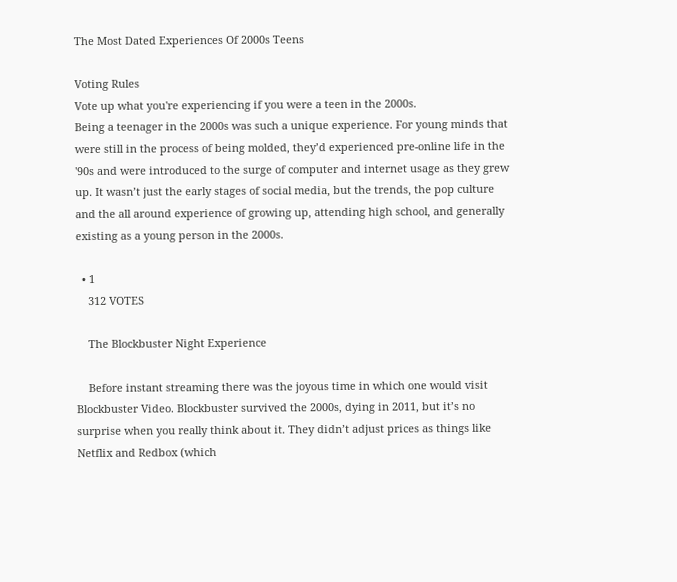The Most Dated Experiences Of 2000s Teens

Voting Rules
Vote up what you're experiencing if you were a teen in the 2000s.
Being a teenager in the 2000s was such a unique experience. For young minds that were still in the process of being molded, they’d experienced pre-online life in the '90s and were introduced to the surge of computer and internet usage as they grew up. It wasn’t just the early stages of social media, but the trends, the pop culture and the all around experience of growing up, attending high school, and generally existing as a young person in the 2000s.

  • 1
    312 VOTES

    The Blockbuster Night Experience

    Before instant streaming there was the joyous time in which one would visit Blockbuster Video. Blockbuster survived the 2000s, dying in 2011, but it’s no surprise when you really think about it. They didn’t adjust prices as things like Netflix and Redbox (which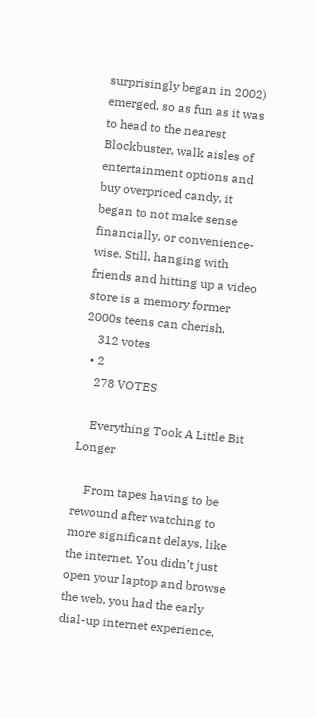surprisingly began in 2002) emerged, so as fun as it was to head to the nearest Blockbuster, walk aisles of entertainment options and buy overpriced candy, it began to not make sense financially, or convenience-wise. Still, hanging with friends and hitting up a video store is a memory former 2000s teens can cherish.
    312 votes
  • 2
    278 VOTES

    Everything Took A Little Bit Longer

    From tapes having to be rewound after watching to more significant delays, like the internet. You didn’t just open your laptop and browse the web, you had the early dial-up internet experience,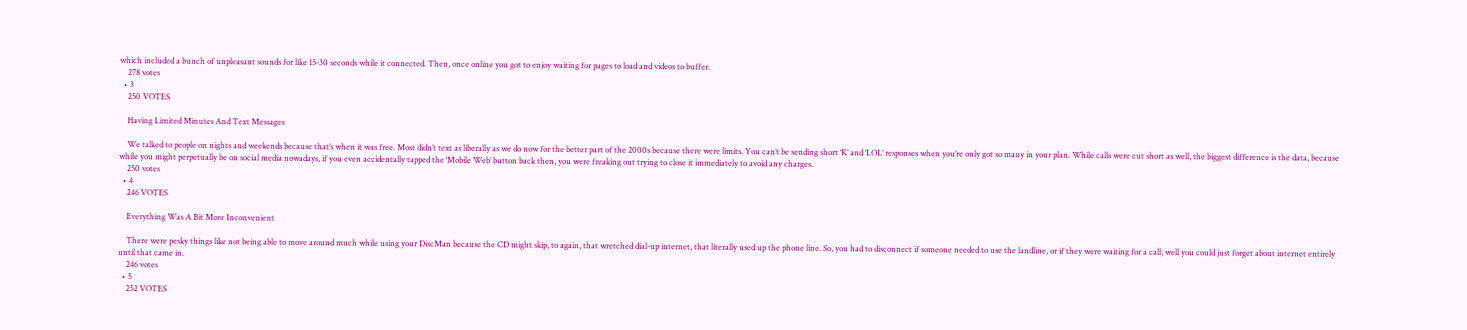which included a bunch of unpleasant sounds for like 15-30 seconds while it connected. Then, once online you got to enjoy waiting for pages to load and videos to buffer.
    278 votes
  • 3
    250 VOTES

    Having Limited Minutes And Text Messages

    We talked to people on nights and weekends because that’s when it was free. Most didn’t text as liberally as we do now for the better part of the 2000s because there were limits. You can’t be sending short ‘K’ and ‘LOL’ responses when you’re only got so many in your plan. While calls were cut short as well, the biggest difference is the data, because while you might perpetually be on social media nowadays, if you even accidentally tapped the ‘Mobile Web’ button back then, you were freaking out trying to close it immediately to avoid any charges.
    250 votes
  • 4
    246 VOTES

    Everything Was A Bit More Inconvenient

    There were pesky things like not being able to move around much while using your DiscMan because the CD might skip, to again, that wretched dial-up internet, that literally used up the phone line. So, you had to disconnect if someone needed to use the landline, or if they were waiting for a call, well you could just forget about internet entirely until that came in.
    246 votes
  • 5
    252 VOTES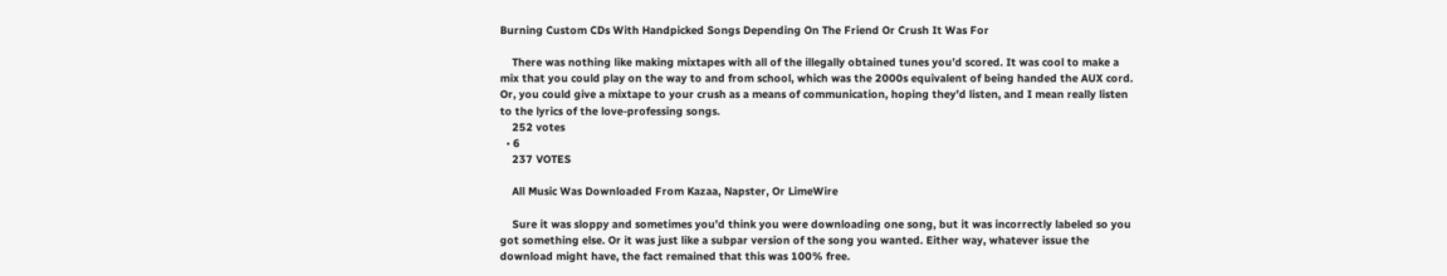Burning Custom CDs With Handpicked Songs Depending On The Friend Or Crush It Was For

    There was nothing like making mixtapes with all of the illegally obtained tunes you’d scored. It was cool to make a mix that you could play on the way to and from school, which was the 2000s equivalent of being handed the AUX cord. Or, you could give a mixtape to your crush as a means of communication, hoping they’d listen, and I mean really listen to the lyrics of the love-professing songs.
    252 votes
  • 6
    237 VOTES

    All Music Was Downloaded From Kazaa, Napster, Or LimeWire

    Sure it was sloppy and sometimes you’d think you were downloading one song, but it was incorrectly labeled so you got something else. Or it was just like a subpar version of the song you wanted. Either way, whatever issue the download might have, the fact remained that this was 100% free.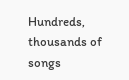Hundreds, thousands of songs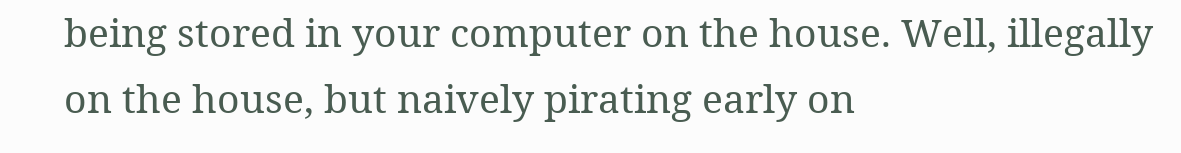being stored in your computer on the house. Well, illegally on the house, but naively pirating early on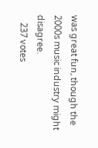was great fun, though the 2000s music industry might disagree.
    237 votes